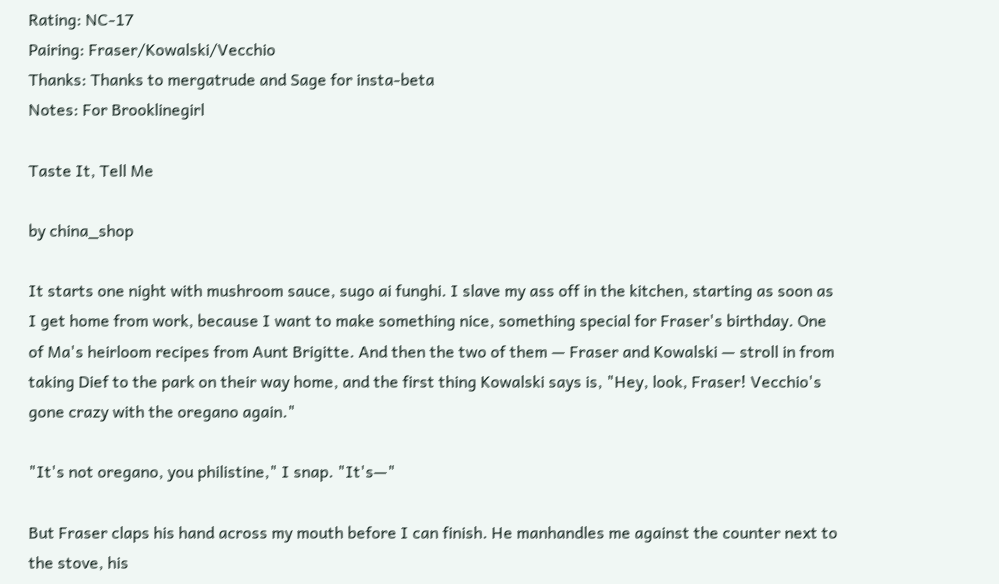Rating: NC-17
Pairing: Fraser/Kowalski/Vecchio
Thanks: Thanks to mergatrude and Sage for insta-beta
Notes: For Brooklinegirl

Taste It, Tell Me

by china_shop

It starts one night with mushroom sauce, sugo ai funghi. I slave my ass off in the kitchen, starting as soon as I get home from work, because I want to make something nice, something special for Fraser's birthday. One of Ma's heirloom recipes from Aunt Brigitte. And then the two of them — Fraser and Kowalski — stroll in from taking Dief to the park on their way home, and the first thing Kowalski says is, "Hey, look, Fraser! Vecchio's gone crazy with the oregano again."

"It's not oregano, you philistine," I snap. "It's—"

But Fraser claps his hand across my mouth before I can finish. He manhandles me against the counter next to the stove, his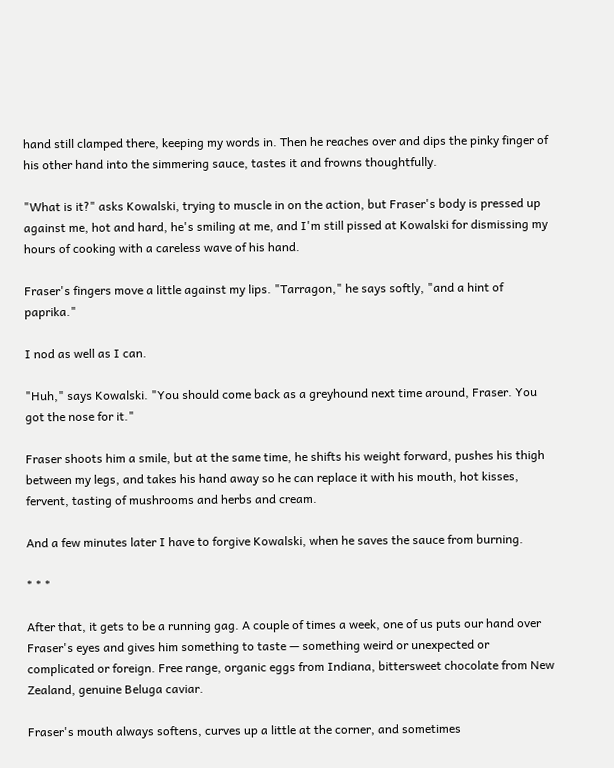hand still clamped there, keeping my words in. Then he reaches over and dips the pinky finger of his other hand into the simmering sauce, tastes it and frowns thoughtfully.

"What is it?" asks Kowalski, trying to muscle in on the action, but Fraser's body is pressed up against me, hot and hard, he's smiling at me, and I'm still pissed at Kowalski for dismissing my hours of cooking with a careless wave of his hand.

Fraser's fingers move a little against my lips. "Tarragon," he says softly, "and a hint of paprika."

I nod as well as I can.

"Huh," says Kowalski. "You should come back as a greyhound next time around, Fraser. You got the nose for it."

Fraser shoots him a smile, but at the same time, he shifts his weight forward, pushes his thigh between my legs, and takes his hand away so he can replace it with his mouth, hot kisses, fervent, tasting of mushrooms and herbs and cream.

And a few minutes later I have to forgive Kowalski, when he saves the sauce from burning.

* * *

After that, it gets to be a running gag. A couple of times a week, one of us puts our hand over Fraser's eyes and gives him something to taste — something weird or unexpected or complicated or foreign. Free range, organic eggs from Indiana, bittersweet chocolate from New Zealand, genuine Beluga caviar.

Fraser's mouth always softens, curves up a little at the corner, and sometimes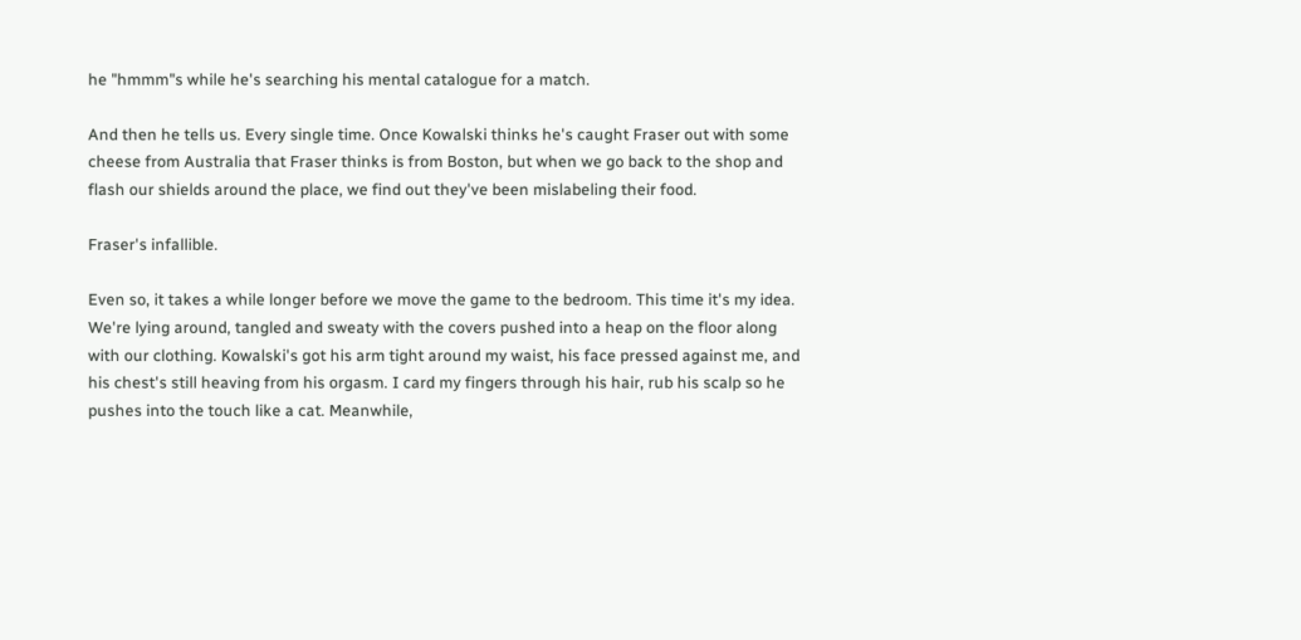he "hmmm"s while he's searching his mental catalogue for a match.

And then he tells us. Every single time. Once Kowalski thinks he's caught Fraser out with some cheese from Australia that Fraser thinks is from Boston, but when we go back to the shop and flash our shields around the place, we find out they've been mislabeling their food.

Fraser's infallible.

Even so, it takes a while longer before we move the game to the bedroom. This time it's my idea. We're lying around, tangled and sweaty with the covers pushed into a heap on the floor along with our clothing. Kowalski's got his arm tight around my waist, his face pressed against me, and his chest's still heaving from his orgasm. I card my fingers through his hair, rub his scalp so he pushes into the touch like a cat. Meanwhile,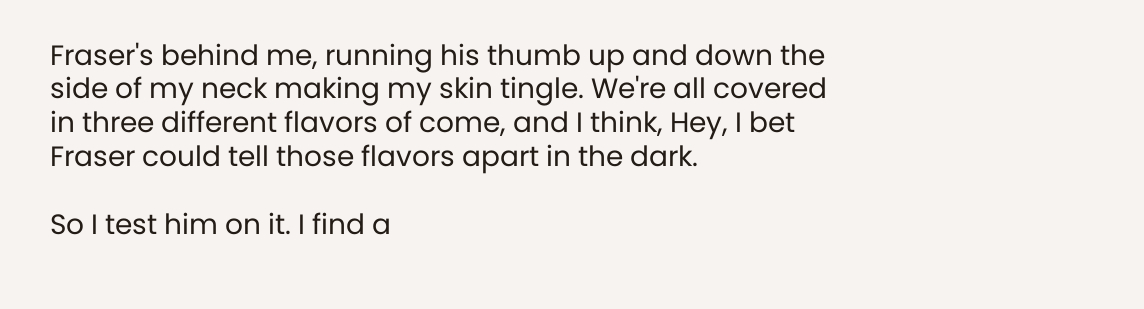Fraser's behind me, running his thumb up and down the side of my neck making my skin tingle. We're all covered in three different flavors of come, and I think, Hey, I bet Fraser could tell those flavors apart in the dark.

So I test him on it. I find a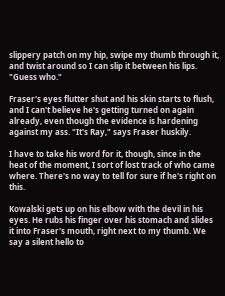slippery patch on my hip, swipe my thumb through it, and twist around so I can slip it between his lips. "Guess who."

Fraser's eyes flutter shut and his skin starts to flush, and I can't believe he's getting turned on again already, even though the evidence is hardening against my ass. "It's Ray," says Fraser huskily.

I have to take his word for it, though, since in the heat of the moment, I sort of lost track of who came where. There's no way to tell for sure if he's right on this.

Kowalski gets up on his elbow with the devil in his eyes. He rubs his finger over his stomach and slides it into Fraser's mouth, right next to my thumb. We say a silent hello to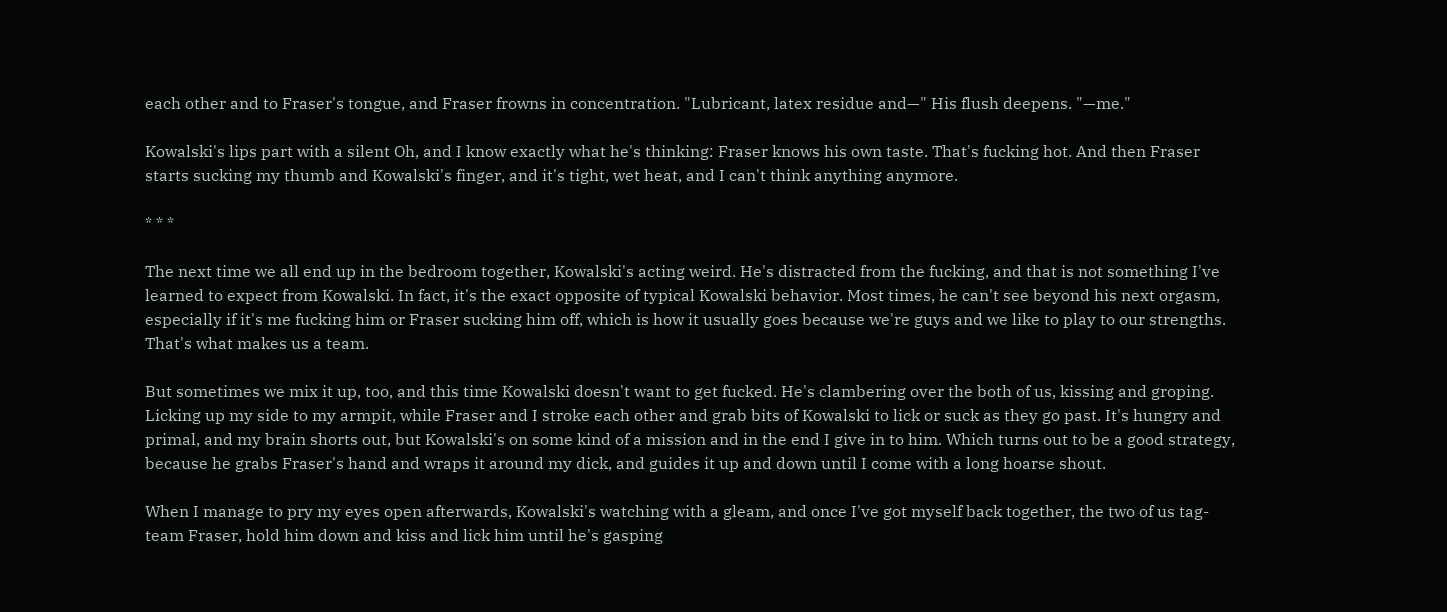each other and to Fraser's tongue, and Fraser frowns in concentration. "Lubricant, latex residue and—" His flush deepens. "—me."

Kowalski's lips part with a silent Oh, and I know exactly what he's thinking: Fraser knows his own taste. That's fucking hot. And then Fraser starts sucking my thumb and Kowalski's finger, and it's tight, wet heat, and I can't think anything anymore.

* * *

The next time we all end up in the bedroom together, Kowalski's acting weird. He's distracted from the fucking, and that is not something I've learned to expect from Kowalski. In fact, it's the exact opposite of typical Kowalski behavior. Most times, he can't see beyond his next orgasm, especially if it's me fucking him or Fraser sucking him off, which is how it usually goes because we're guys and we like to play to our strengths. That's what makes us a team.

But sometimes we mix it up, too, and this time Kowalski doesn't want to get fucked. He's clambering over the both of us, kissing and groping. Licking up my side to my armpit, while Fraser and I stroke each other and grab bits of Kowalski to lick or suck as they go past. It's hungry and primal, and my brain shorts out, but Kowalski's on some kind of a mission and in the end I give in to him. Which turns out to be a good strategy, because he grabs Fraser's hand and wraps it around my dick, and guides it up and down until I come with a long hoarse shout.

When I manage to pry my eyes open afterwards, Kowalski's watching with a gleam, and once I've got myself back together, the two of us tag-team Fraser, hold him down and kiss and lick him until he's gasping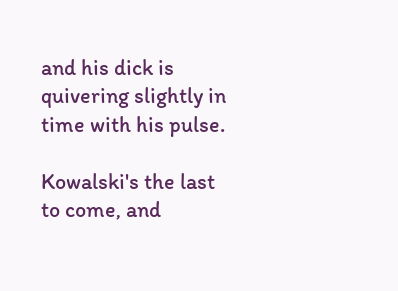and his dick is quivering slightly in time with his pulse.

Kowalski's the last to come, and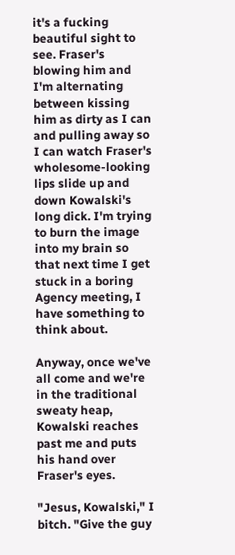it's a fucking beautiful sight to see. Fraser's blowing him and I'm alternating between kissing him as dirty as I can and pulling away so I can watch Fraser's wholesome-looking lips slide up and down Kowalski's long dick. I'm trying to burn the image into my brain so that next time I get stuck in a boring Agency meeting, I have something to think about.

Anyway, once we've all come and we're in the traditional sweaty heap, Kowalski reaches past me and puts his hand over Fraser's eyes.

"Jesus, Kowalski," I bitch. "Give the guy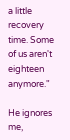a little recovery time. Some of us aren't eighteen anymore."

He ignores me,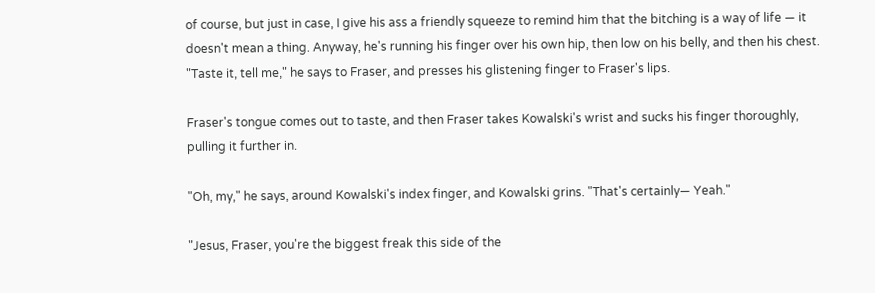of course, but just in case, I give his ass a friendly squeeze to remind him that the bitching is a way of life — it doesn't mean a thing. Anyway, he's running his finger over his own hip, then low on his belly, and then his chest. "Taste it, tell me," he says to Fraser, and presses his glistening finger to Fraser's lips.

Fraser's tongue comes out to taste, and then Fraser takes Kowalski's wrist and sucks his finger thoroughly, pulling it further in.

"Oh, my," he says, around Kowalski's index finger, and Kowalski grins. "That's certainly— Yeah."

"Jesus, Fraser, you're the biggest freak this side of the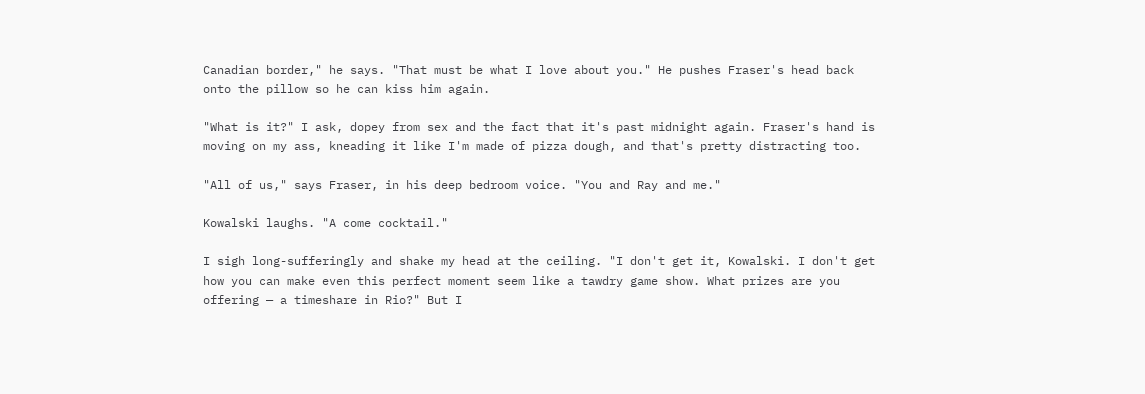Canadian border," he says. "That must be what I love about you." He pushes Fraser's head back onto the pillow so he can kiss him again.

"What is it?" I ask, dopey from sex and the fact that it's past midnight again. Fraser's hand is moving on my ass, kneading it like I'm made of pizza dough, and that's pretty distracting too.

"All of us," says Fraser, in his deep bedroom voice. "You and Ray and me."

Kowalski laughs. "A come cocktail."

I sigh long-sufferingly and shake my head at the ceiling. "I don't get it, Kowalski. I don't get how you can make even this perfect moment seem like a tawdry game show. What prizes are you offering — a timeshare in Rio?" But I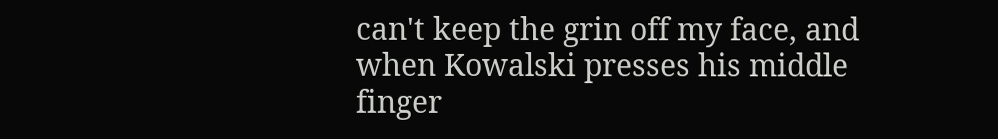can't keep the grin off my face, and when Kowalski presses his middle finger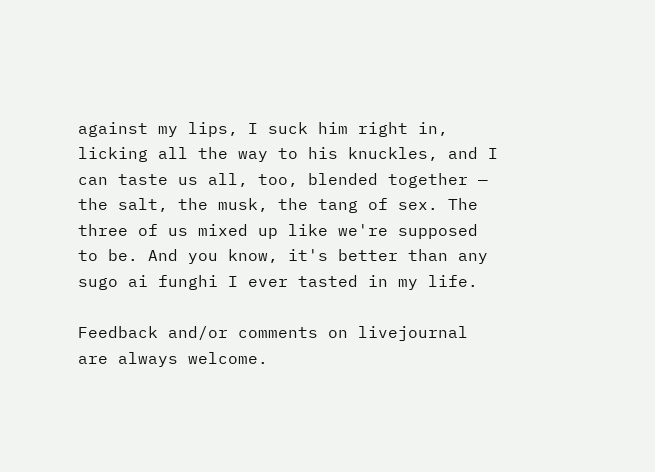against my lips, I suck him right in, licking all the way to his knuckles, and I can taste us all, too, blended together — the salt, the musk, the tang of sex. The three of us mixed up like we're supposed to be. And you know, it's better than any sugo ai funghi I ever tasted in my life.

Feedback and/or comments on livejournal are always welcome.